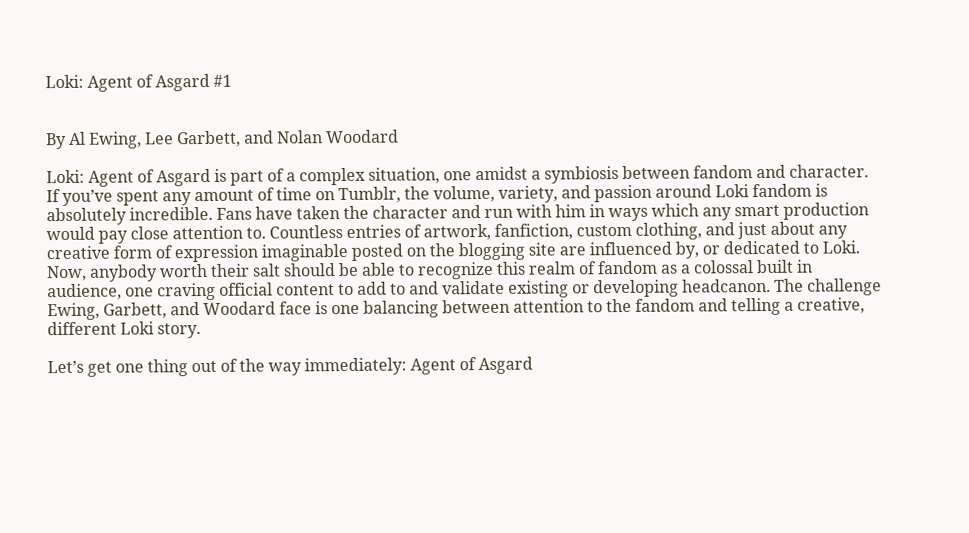Loki: Agent of Asgard #1


By Al Ewing, Lee Garbett, and Nolan Woodard

Loki: Agent of Asgard is part of a complex situation, one amidst a symbiosis between fandom and character. If you’ve spent any amount of time on Tumblr, the volume, variety, and passion around Loki fandom is absolutely incredible. Fans have taken the character and run with him in ways which any smart production would pay close attention to. Countless entries of artwork, fanfiction, custom clothing, and just about any creative form of expression imaginable posted on the blogging site are influenced by, or dedicated to Loki. Now, anybody worth their salt should be able to recognize this realm of fandom as a colossal built in audience, one craving official content to add to and validate existing or developing headcanon. The challenge Ewing, Garbett, and Woodard face is one balancing between attention to the fandom and telling a creative, different Loki story.

Let’s get one thing out of the way immediately: Agent of Asgard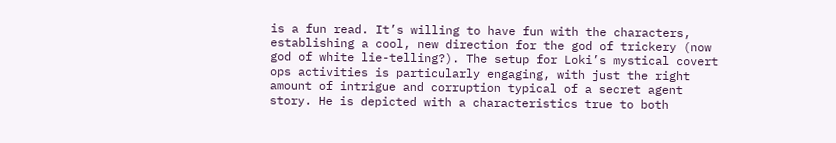is a fun read. It’s willing to have fun with the characters, establishing a cool, new direction for the god of trickery (now god of white lie-telling?). The setup for Loki’s mystical covert ops activities is particularly engaging, with just the right amount of intrigue and corruption typical of a secret agent story. He is depicted with a characteristics true to both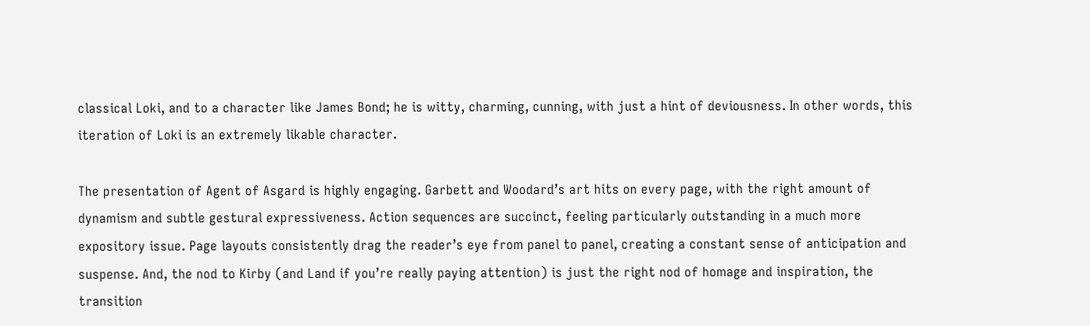classical Loki, and to a character like James Bond; he is witty, charming, cunning, with just a hint of deviousness. In other words, this iteration of Loki is an extremely likable character.

The presentation of Agent of Asgard is highly engaging. Garbett and Woodard’s art hits on every page, with the right amount of dynamism and subtle gestural expressiveness. Action sequences are succinct, feeling particularly outstanding in a much more expository issue. Page layouts consistently drag the reader’s eye from panel to panel, creating a constant sense of anticipation and suspense. And, the nod to Kirby (and Land if you’re really paying attention) is just the right nod of homage and inspiration, the transition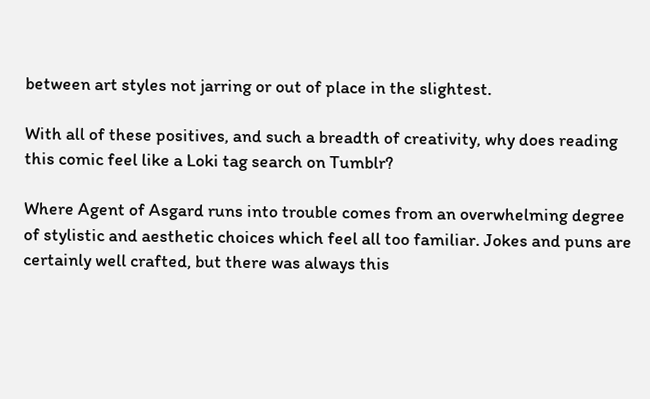between art styles not jarring or out of place in the slightest.

With all of these positives, and such a breadth of creativity, why does reading this comic feel like a Loki tag search on Tumblr?

Where Agent of Asgard runs into trouble comes from an overwhelming degree of stylistic and aesthetic choices which feel all too familiar. Jokes and puns are certainly well crafted, but there was always this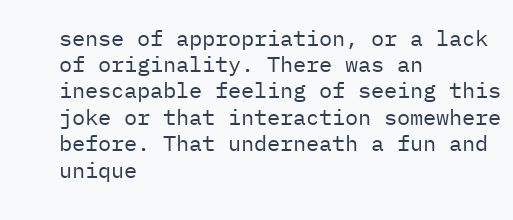sense of appropriation, or a lack of originality. There was an inescapable feeling of seeing this joke or that interaction somewhere before. That underneath a fun and unique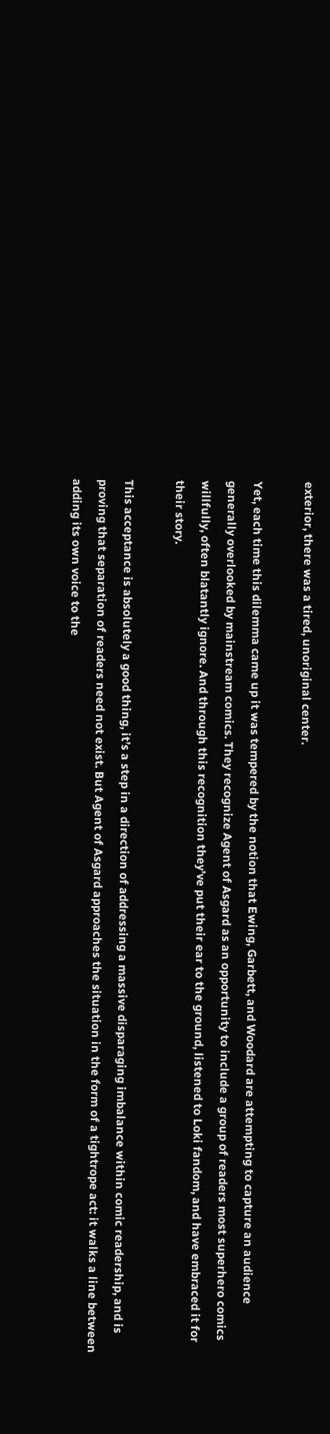exterior, there was a tired, unoriginal center.

Yet, each time this dilemma came up it was tempered by the notion that Ewing, Garbett, and Woodard are attempting to capture an audience generally overlooked by mainstream comics. They recognize Agent of Asgard as an opportunity to include a group of readers most superhero comics willfully, often blatantly ignore. And through this recognition they’ve put their ear to the ground, listened to Loki fandom, and have embraced it for their story.

This acceptance is absolutely a good thing, it’s a step in a direction of addressing a massive disparaging imbalance within comic readership, and is proving that separation of readers need not exist. But Agent of Asgard approaches the situation in the form of a tightrope act: it walks a line between adding its own voice to the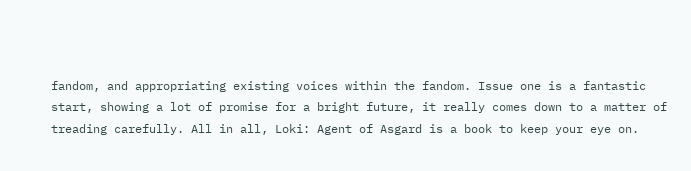fandom, and appropriating existing voices within the fandom. Issue one is a fantastic start, showing a lot of promise for a bright future, it really comes down to a matter of treading carefully. All in all, Loki: Agent of Asgard is a book to keep your eye on.